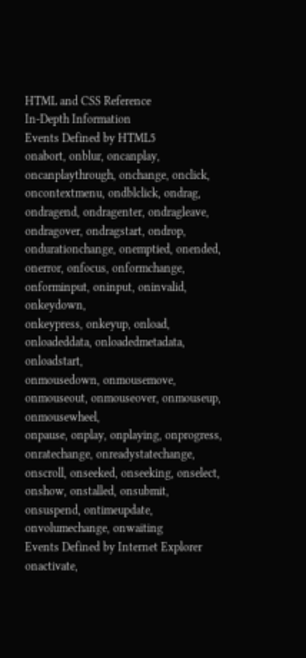HTML and CSS Reference
In-Depth Information
Events Defined by HTML5
onabort, onblur, oncanplay, oncanplaythrough, onchange, onclick,
oncontextmenu, ondblclick, ondrag, ondragend, ondragenter, ondragleave,
ondragover, ondragstart, ondrop, ondurationchange, onemptied, onended,
onerror, onfocus, onformchange, onforminput, oninput, oninvalid, onkeydown,
onkeypress, onkeyup, onload, onloadeddata, onloadedmetadata, onloadstart,
onmousedown, onmousemove, onmouseout, onmouseover, onmouseup, onmousewheel,
onpause, onplay, onplaying, onprogress, onratechange, onreadystatechange,
onscroll, onseeked, onseeking, onselect, onshow, onstalled, onsubmit,
onsuspend, ontimeupdate, onvolumechange, onwaiting
Events Defined by Internet Explorer
onactivate,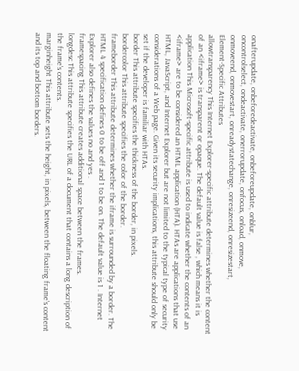onafterupdate, onbeforedeactivate, onbeforeupdate, onblur,
oncontrolselect, ondeactivate, onerrorupdate, onfocus, onload, onmove,
onmoveend, onmovestart, onreadystatechange, onresizeend, onresizestart,
Element-Specific Attributes
allowtransparency This Internet Explorer-specific attribute determines whether the content
of an <iframe> is transparent or opaque. The default value is false , which means it is
application This Microsoft-specific attribute is used to indicate whether the contents of an
<iframe> are to be considered an HTML application (HTA). HTAs are applications that use
HTML, JavaScript, and Internet Explorer but are not limited to the typical type of security
considerations of a Web page. Given its security implications, this attribute should only be
set if the developer is familiar with HTAs.
border This attribute specifies the thickness of the border, in pixels.
bordercolor This attribute specifies the color of the border.
frameborder This attribute determines whether the iframe is surrounded by a border. The
HTML 4 specification defines 0 to be off and 1 to be on. The default value is 1 . Internet
Explorer also defines the values no and yes .
framespacing This attribute creates additional space between the frames.
longdesc This attribute specifies the URL of a document that contains a long description of
the frame's contents.
marginheight This attribute sets the height, in pixels, between the floating frame's content
and its top and bottom borders.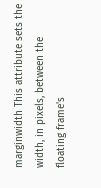marginwidth This attribute sets the width, in pixels, between the floating frame's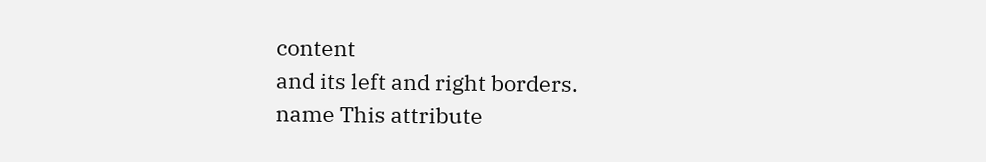content
and its left and right borders.
name This attribute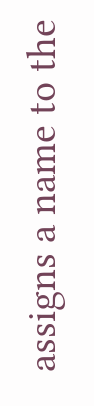assigns a name to the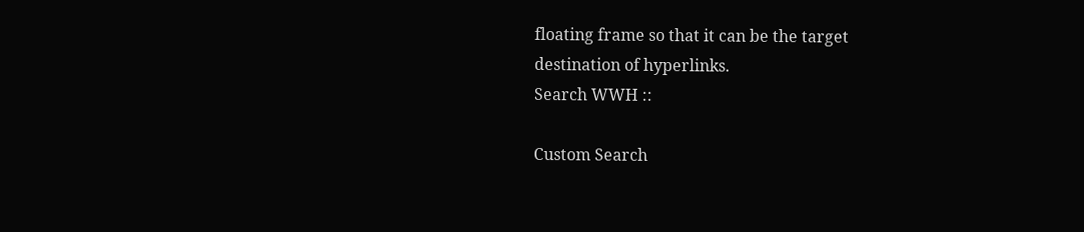floating frame so that it can be the target
destination of hyperlinks.
Search WWH ::

Custom Search